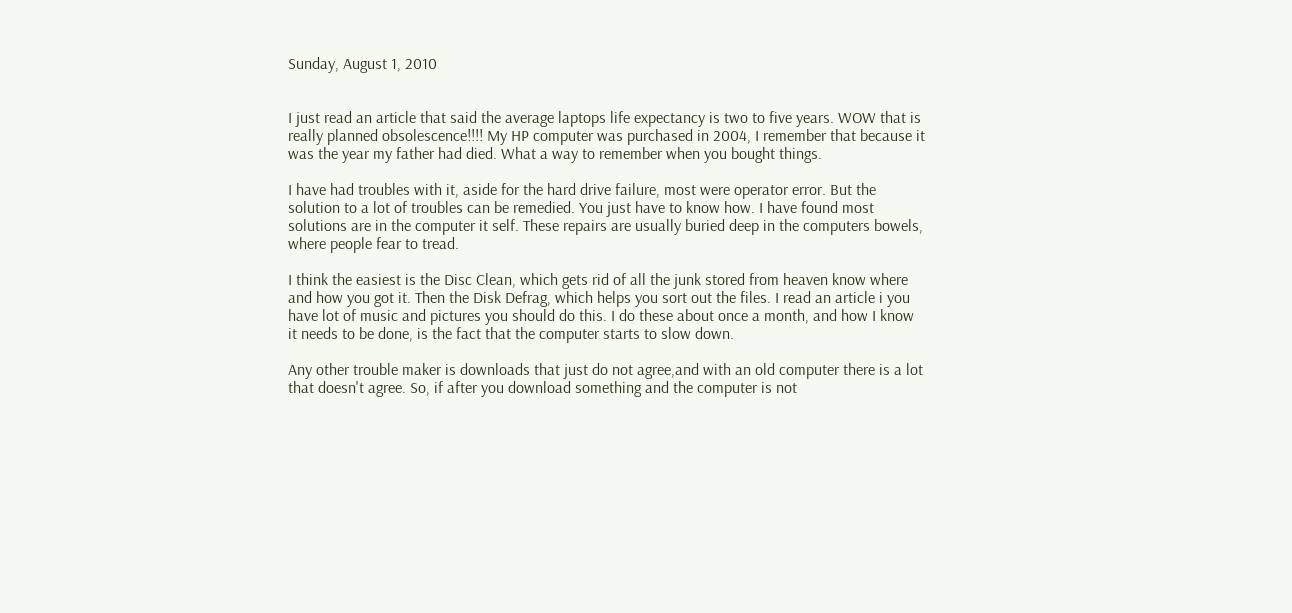Sunday, August 1, 2010


I just read an article that said the average laptops life expectancy is two to five years. WOW that is really planned obsolescence!!!! My HP computer was purchased in 2004, I remember that because it was the year my father had died. What a way to remember when you bought things.

I have had troubles with it, aside for the hard drive failure, most were operator error. But the solution to a lot of troubles can be remedied. You just have to know how. I have found most solutions are in the computer it self. These repairs are usually buried deep in the computers bowels, where people fear to tread.

I think the easiest is the Disc Clean, which gets rid of all the junk stored from heaven know where and how you got it. Then the Disk Defrag, which helps you sort out the files. I read an article i you have lot of music and pictures you should do this. I do these about once a month, and how I know it needs to be done, is the fact that the computer starts to slow down.

Any other trouble maker is downloads that just do not agree,and with an old computer there is a lot that doesn't agree. So, if after you download something and the computer is not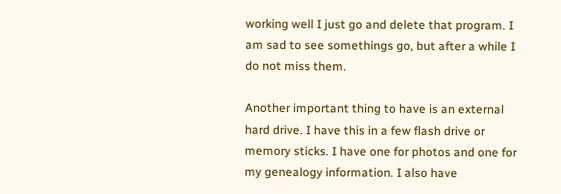working well I just go and delete that program. I am sad to see somethings go, but after a while I do not miss them.

Another important thing to have is an external hard drive. I have this in a few flash drive or memory sticks. I have one for photos and one for my genealogy information. I also have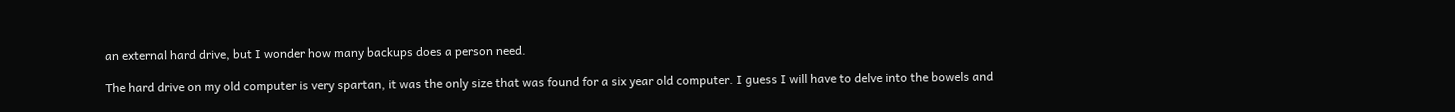an external hard drive, but I wonder how many backups does a person need.

The hard drive on my old computer is very spartan, it was the only size that was found for a six year old computer. I guess I will have to delve into the bowels and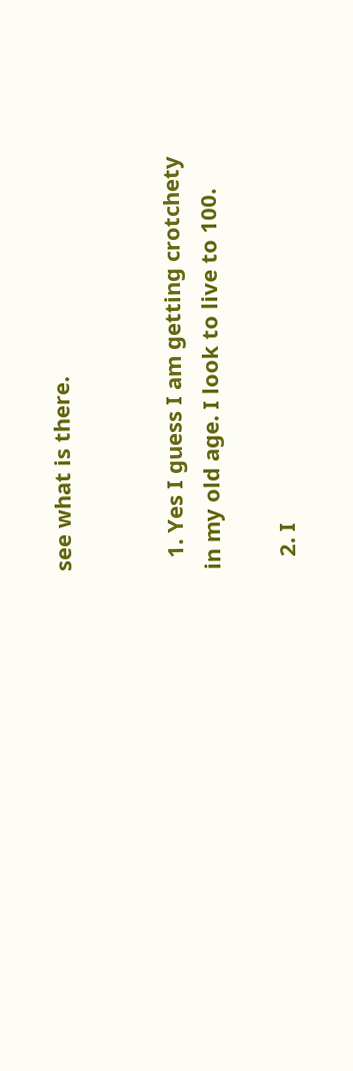see what is there.


  1. Yes I guess I am getting crotchety in my old age. I look to live to 100.

  2. I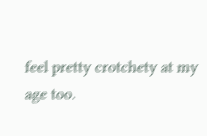feel pretty crotchety at my age too.